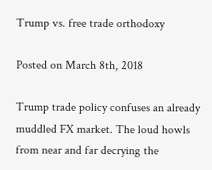Trump vs. free trade orthodoxy

Posted on March 8th, 2018

Trump trade policy confuses an already muddled FX market. The loud howls from near and far decrying the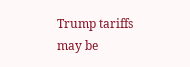Trump tariffs may be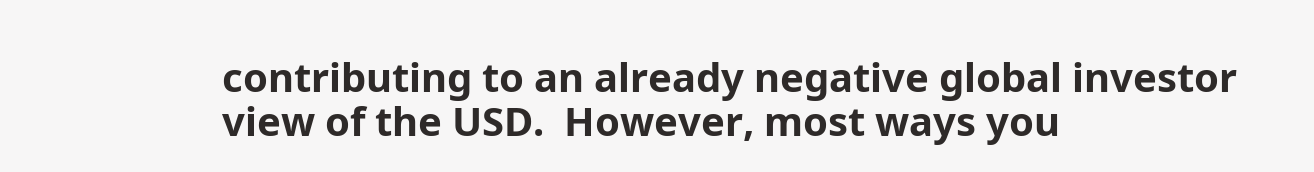contributing to an already negative global investor view of the USD.  However, most ways you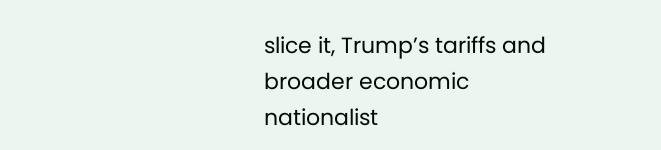slice it, Trump’s tariffs and broader economic nationalist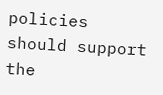policies should support the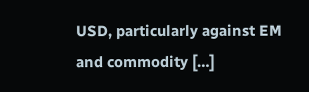USD, particularly against EM and commodity […]